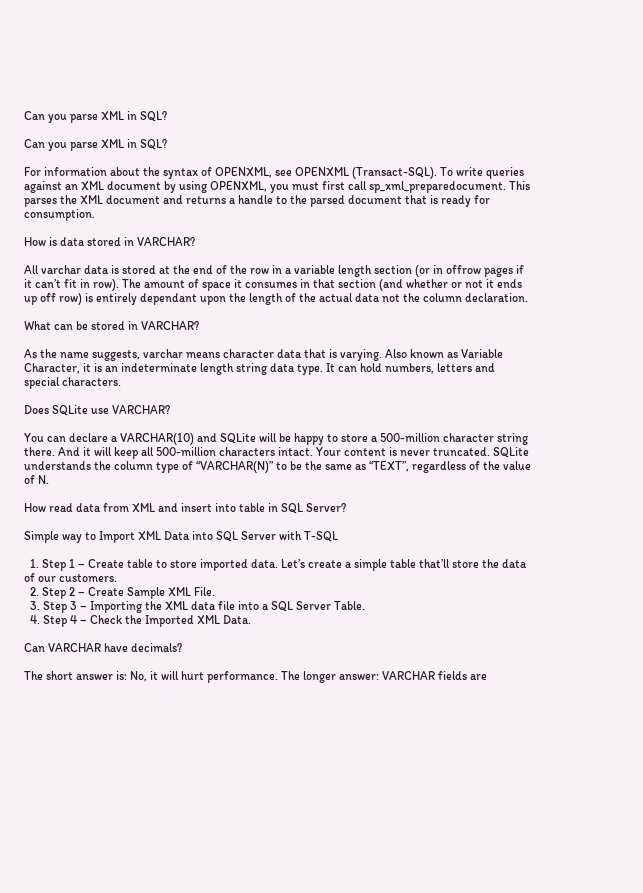Can you parse XML in SQL?

Can you parse XML in SQL?

For information about the syntax of OPENXML, see OPENXML (Transact-SQL). To write queries against an XML document by using OPENXML, you must first call sp_xml_preparedocument. This parses the XML document and returns a handle to the parsed document that is ready for consumption.

How is data stored in VARCHAR?

All varchar data is stored at the end of the row in a variable length section (or in offrow pages if it can’t fit in row). The amount of space it consumes in that section (and whether or not it ends up off row) is entirely dependant upon the length of the actual data not the column declaration.

What can be stored in VARCHAR?

As the name suggests, varchar means character data that is varying. Also known as Variable Character, it is an indeterminate length string data type. It can hold numbers, letters and special characters.

Does SQLite use VARCHAR?

You can declare a VARCHAR(10) and SQLite will be happy to store a 500-million character string there. And it will keep all 500-million characters intact. Your content is never truncated. SQLite understands the column type of “VARCHAR(N)” to be the same as “TEXT”, regardless of the value of N.

How read data from XML and insert into table in SQL Server?

Simple way to Import XML Data into SQL Server with T-SQL

  1. Step 1 – Create table to store imported data. Let’s create a simple table that’ll store the data of our customers.
  2. Step 2 – Create Sample XML File.
  3. Step 3 – Importing the XML data file into a SQL Server Table.
  4. Step 4 – Check the Imported XML Data.

Can VARCHAR have decimals?

The short answer is: No, it will hurt performance. The longer answer: VARCHAR fields are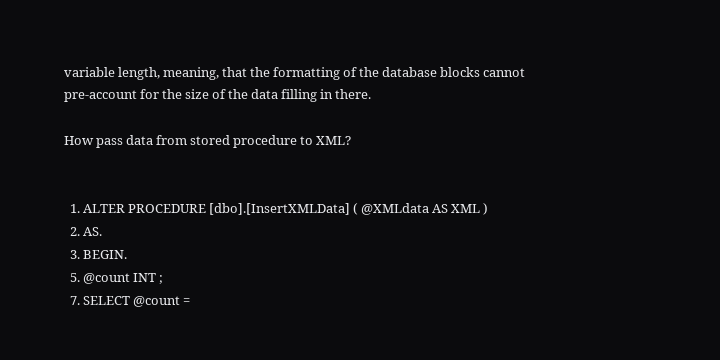variable length, meaning, that the formatting of the database blocks cannot pre-account for the size of the data filling in there.

How pass data from stored procedure to XML?


  1. ALTER PROCEDURE [dbo].[InsertXMLData] ( @XMLdata AS XML )
  2. AS.
  3. BEGIN.
  5. @count INT ;
  7. SELECT @count =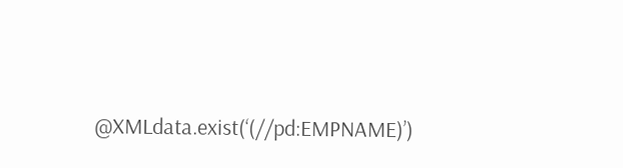@XMLdata.exist(‘(//pd:EMPNAME)’)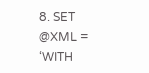8. SET @XML = ‘WITH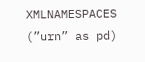XMLNAMESPACES (”urn” as pd)